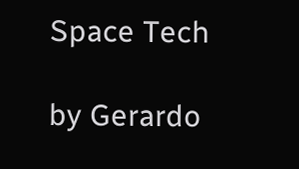Space Tech

by Gerardo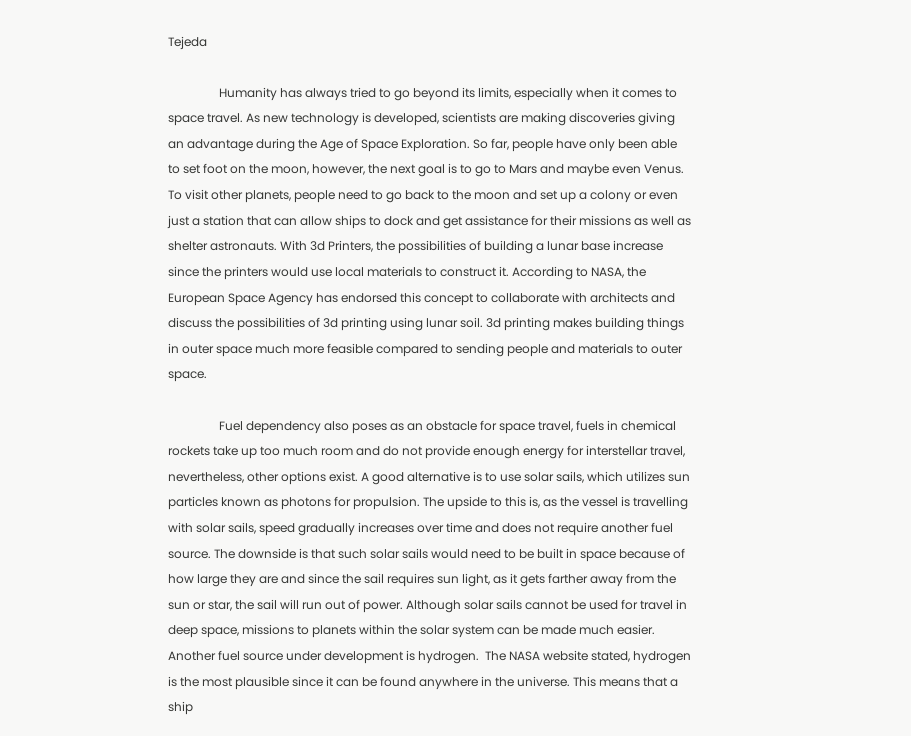Tejeda

                 Humanity has always tried to go beyond its limits, especially when it comes to space travel. As new technology is developed, scientists are making discoveries giving an advantage during the Age of Space Exploration. So far, people have only been able to set foot on the moon, however, the next goal is to go to Mars and maybe even Venus. To visit other planets, people need to go back to the moon and set up a colony or even just a station that can allow ships to dock and get assistance for their missions as well as shelter astronauts. With 3d Printers, the possibilities of building a lunar base increase since the printers would use local materials to construct it. According to NASA, the European Space Agency has endorsed this concept to collaborate with architects and discuss the possibilities of 3d printing using lunar soil. 3d printing makes building things in outer space much more feasible compared to sending people and materials to outer space.

                 Fuel dependency also poses as an obstacle for space travel, fuels in chemical rockets take up too much room and do not provide enough energy for interstellar travel, nevertheless, other options exist. A good alternative is to use solar sails, which utilizes sun particles known as photons for propulsion. The upside to this is, as the vessel is travelling with solar sails, speed gradually increases over time and does not require another fuel source. The downside is that such solar sails would need to be built in space because of how large they are and since the sail requires sun light, as it gets farther away from the sun or star, the sail will run out of power. Although solar sails cannot be used for travel in deep space, missions to planets within the solar system can be made much easier. Another fuel source under development is hydrogen.  The NASA website stated, hydrogen is the most plausible since it can be found anywhere in the universe. This means that a ship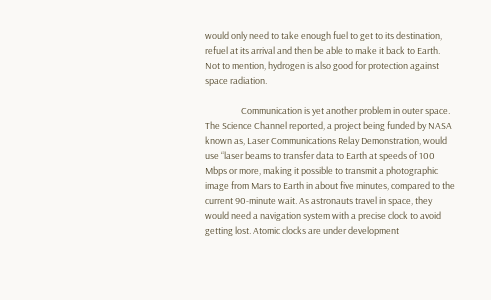would only need to take enough fuel to get to its destination, refuel at its arrival and then be able to make it back to Earth. Not to mention, hydrogen is also good for protection against space radiation.

                  Communication is yet another problem in outer space. The Science Channel reported, a project being funded by NASA known as, Laser Communications Relay Demonstration, would use “laser beams to transfer data to Earth at speeds of 100 Mbps or more, making it possible to transmit a photographic image from Mars to Earth in about five minutes, compared to the current 90-minute wait. As astronauts travel in space, they would need a navigation system with a precise clock to avoid getting lost. Atomic clocks are under development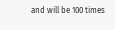and will be 100 times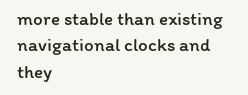more stable than existing navigational clocks and they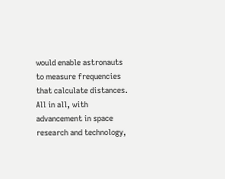would enable astronauts to measure frequencies that calculate distances. All in all, with advancement in space research and technology,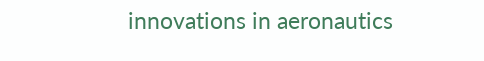innovations in aeronautics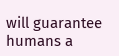will guarantee humans a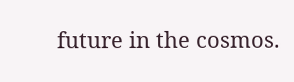future in the cosmos.